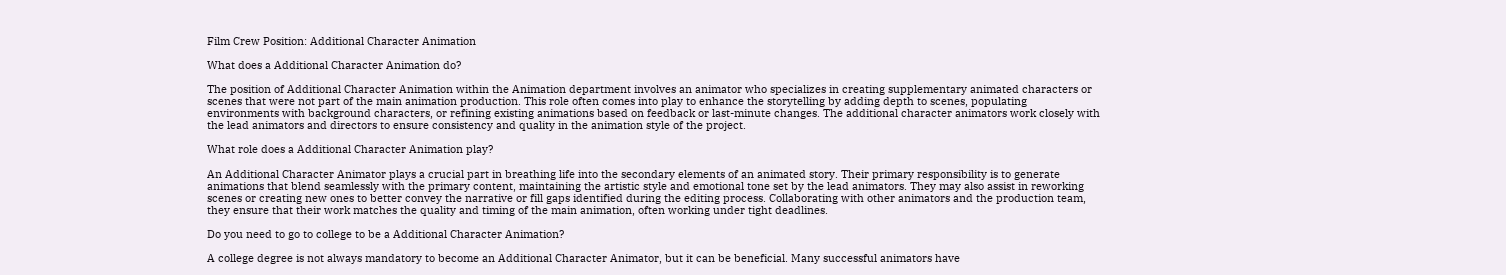Film Crew Position: Additional Character Animation

What does a Additional Character Animation do?

The position of Additional Character Animation within the Animation department involves an animator who specializes in creating supplementary animated characters or scenes that were not part of the main animation production. This role often comes into play to enhance the storytelling by adding depth to scenes, populating environments with background characters, or refining existing animations based on feedback or last-minute changes. The additional character animators work closely with the lead animators and directors to ensure consistency and quality in the animation style of the project.

What role does a Additional Character Animation play?

An Additional Character Animator plays a crucial part in breathing life into the secondary elements of an animated story. Their primary responsibility is to generate animations that blend seamlessly with the primary content, maintaining the artistic style and emotional tone set by the lead animators. They may also assist in reworking scenes or creating new ones to better convey the narrative or fill gaps identified during the editing process. Collaborating with other animators and the production team, they ensure that their work matches the quality and timing of the main animation, often working under tight deadlines.

Do you need to go to college to be a Additional Character Animation?

A college degree is not always mandatory to become an Additional Character Animator, but it can be beneficial. Many successful animators have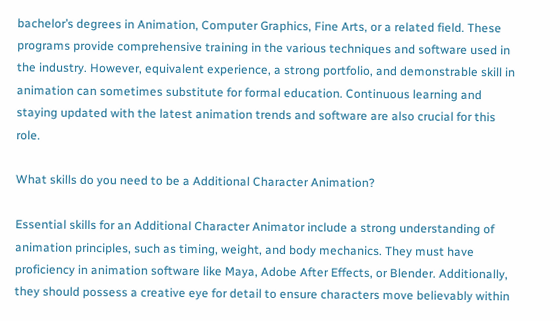bachelor’s degrees in Animation, Computer Graphics, Fine Arts, or a related field. These programs provide comprehensive training in the various techniques and software used in the industry. However, equivalent experience, a strong portfolio, and demonstrable skill in animation can sometimes substitute for formal education. Continuous learning and staying updated with the latest animation trends and software are also crucial for this role.

What skills do you need to be a Additional Character Animation?

Essential skills for an Additional Character Animator include a strong understanding of animation principles, such as timing, weight, and body mechanics. They must have proficiency in animation software like Maya, Adobe After Effects, or Blender. Additionally, they should possess a creative eye for detail to ensure characters move believably within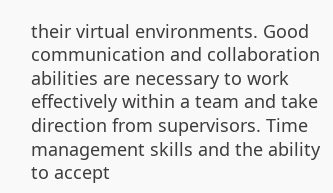their virtual environments. Good communication and collaboration abilities are necessary to work effectively within a team and take direction from supervisors. Time management skills and the ability to accept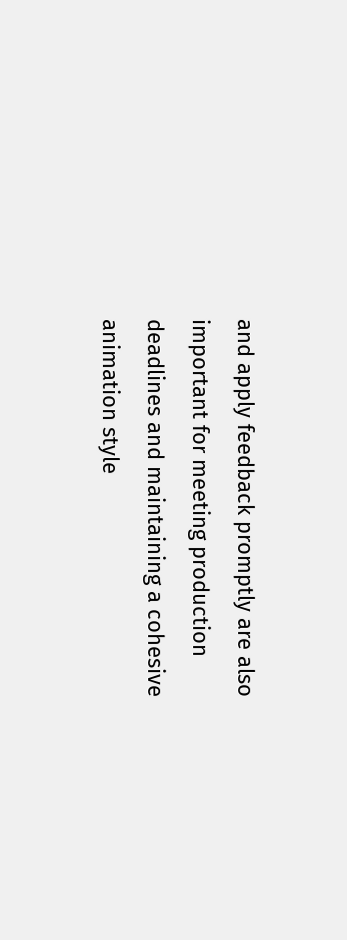and apply feedback promptly are also important for meeting production deadlines and maintaining a cohesive animation style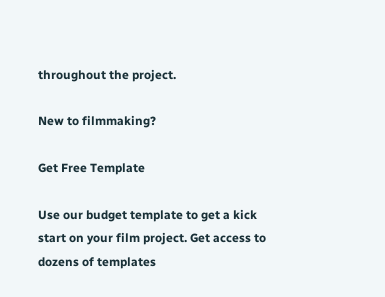throughout the project.

New to filmmaking?

Get Free Template

Use our budget template to get a kick start on your film project. Get access to dozens of templates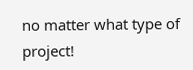no matter what type of project!